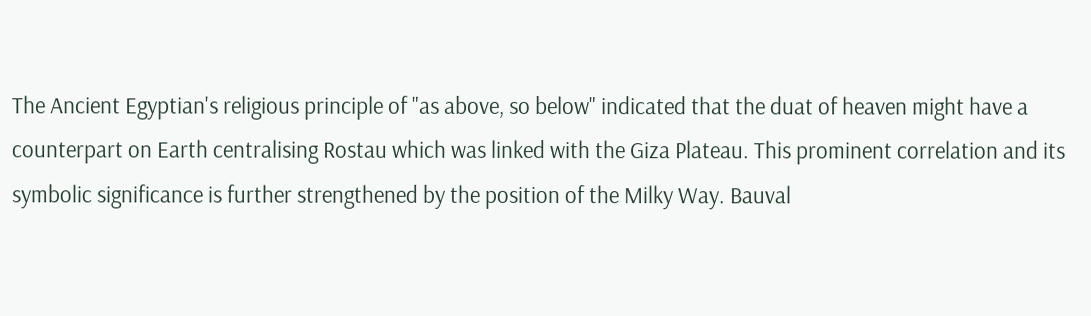The Ancient Egyptian's religious principle of "as above, so below" indicated that the duat of heaven might have a counterpart on Earth centralising Rostau which was linked with the Giza Plateau. This prominent correlation and its symbolic significance is further strengthened by the position of the Milky Way. Bauval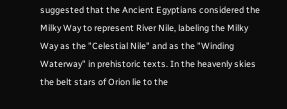suggested that the Ancient Egyptians considered the Milky Way to represent River Nile, labeling the Milky Way as the "Celestial Nile" and as the "Winding Waterway" in prehistoric texts. In the heavenly skies the belt stars of Orion lie to the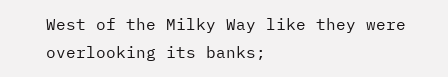West of the Milky Way like they were overlooking its banks;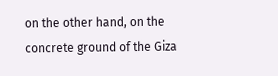on the other hand, on the concrete ground of the Giza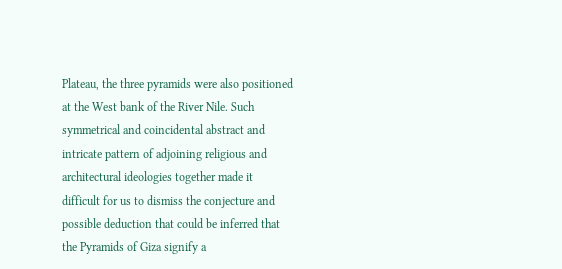Plateau, the three pyramids were also positioned at the West bank of the River Nile. Such symmetrical and coincidental abstract and intricate pattern of adjoining religious and architectural ideologies together made it difficult for us to dismiss the conjecture and possible deduction that could be inferred that the Pyramids of Giza signify a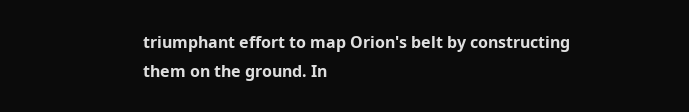triumphant effort to map Orion's belt by constructing them on the ground. In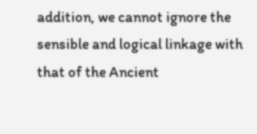addition, we cannot ignore the sensible and logical linkage with that of the Ancient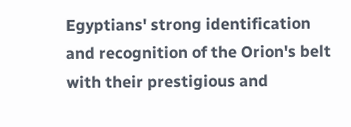Egyptians' strong identification and recognition of the Orion's belt with their prestigious and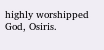highly worshipped God, Osiris.